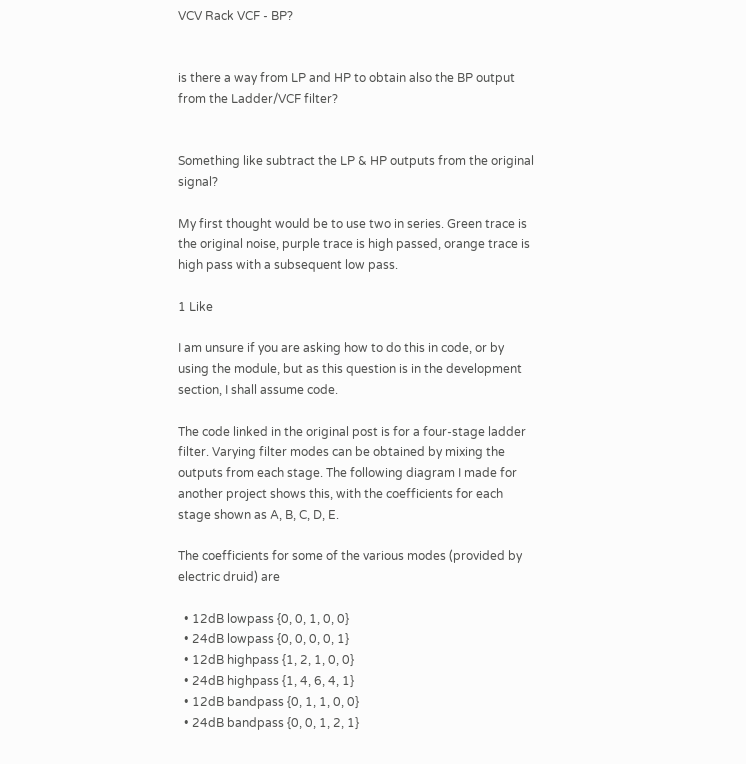VCV Rack VCF - BP?


is there a way from LP and HP to obtain also the BP output from the Ladder/VCF filter?


Something like subtract the LP & HP outputs from the original signal?

My first thought would be to use two in series. Green trace is the original noise, purple trace is high passed, orange trace is high pass with a subsequent low pass.

1 Like

I am unsure if you are asking how to do this in code, or by using the module, but as this question is in the development section, I shall assume code.

The code linked in the original post is for a four-stage ladder filter. Varying filter modes can be obtained by mixing the outputs from each stage. The following diagram I made for another project shows this, with the coefficients for each stage shown as A, B, C, D, E.

The coefficients for some of the various modes (provided by electric druid) are

  • 12dB lowpass {0, 0, 1, 0, 0}
  • 24dB lowpass {0, 0, 0, 0, 1}
  • 12dB highpass {1, 2, 1, 0, 0}
  • 24dB highpass {1, 4, 6, 4, 1}
  • 12dB bandpass {0, 1, 1, 0, 0}
  • 24dB bandpass {0, 0, 1, 2, 1}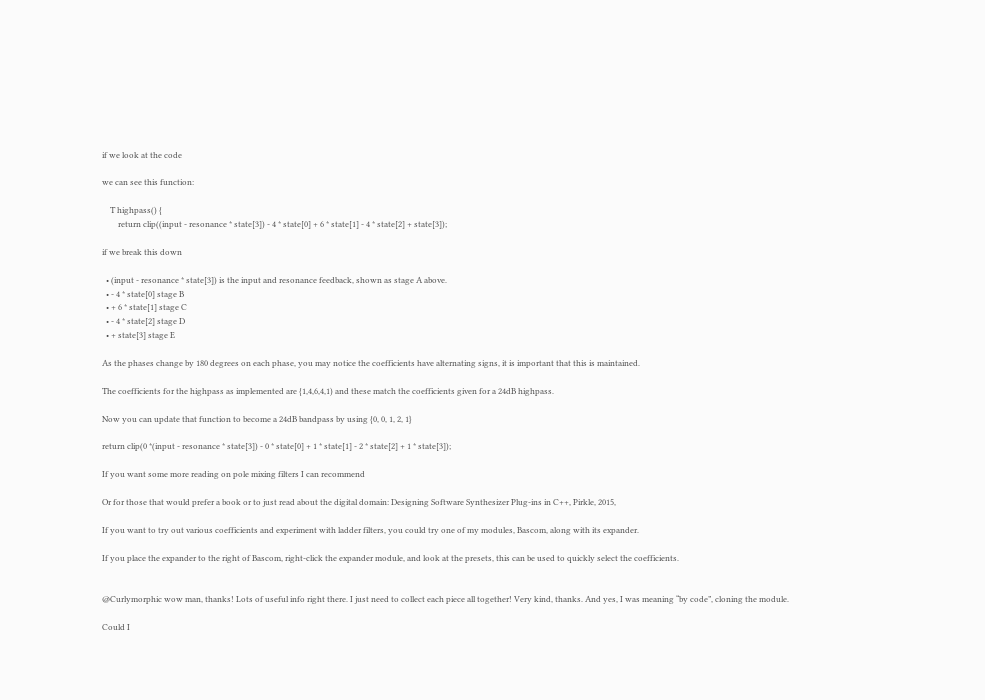if we look at the code

we can see this function:

    T highpass() {
        return clip((input - resonance * state[3]) - 4 * state[0] + 6 * state[1] - 4 * state[2] + state[3]);

if we break this down

  • (input - resonance * state[3]) is the input and resonance feedback, shown as stage A above.
  • - 4 * state[0] stage B
  • + 6 * state[1] stage C
  • - 4 * state[2] stage D
  • + state[3] stage E

As the phases change by 180 degrees on each phase, you may notice the coefficients have alternating signs, it is important that this is maintained.

The coefficients for the highpass as implemented are {1,4,6,4,1) and these match the coefficients given for a 24dB highpass.

Now you can update that function to become a 24dB bandpass by using {0, 0, 1, 2, 1}

return clip(0 *(input - resonance * state[3]) - 0 * state[0] + 1 * state[1] - 2 * state[2] + 1 * state[3]);

If you want some more reading on pole mixing filters I can recommend

Or for those that would prefer a book or to just read about the digital domain: Designing Software Synthesizer Plug-ins in C++, Pirkle, 2015,

If you want to try out various coefficients and experiment with ladder filters, you could try one of my modules, Bascom, along with its expander.

If you place the expander to the right of Bascom, right-click the expander module, and look at the presets, this can be used to quickly select the coefficients.


@Curlymorphic wow man, thanks! Lots of useful info right there. I just need to collect each piece all together! Very kind, thanks. And yes, I was meaning “by code”, cloning the module.

Could I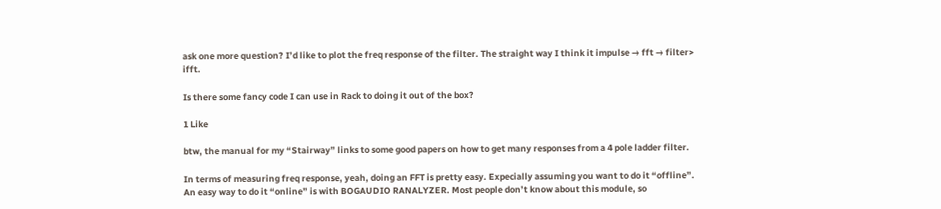ask one more question? I’d like to plot the freq response of the filter. The straight way I think it impulse → fft → filter> ifft.

Is there some fancy code I can use in Rack to doing it out of the box?

1 Like

btw, the manual for my “Stairway” links to some good papers on how to get many responses from a 4 pole ladder filter.

In terms of measuring freq response, yeah, doing an FFT is pretty easy. Expecially assuming you want to do it “offline”. An easy way to do it “online” is with BOGAUDIO RANALYZER. Most people don’t know about this module, so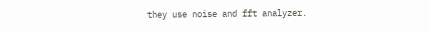they use noise and fft analyzer.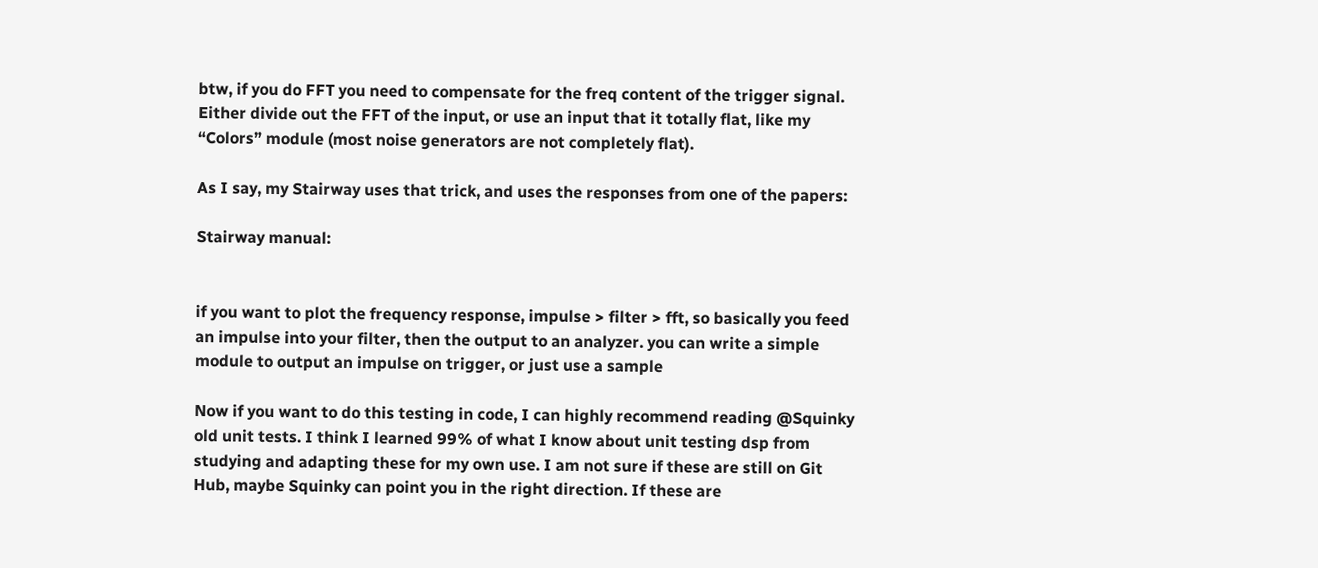btw, if you do FFT you need to compensate for the freq content of the trigger signal. Either divide out the FFT of the input, or use an input that it totally flat, like my “Colors” module (most noise generators are not completely flat).

As I say, my Stairway uses that trick, and uses the responses from one of the papers:

Stairway manual:


if you want to plot the frequency response, impulse > filter > fft, so basically you feed an impulse into your filter, then the output to an analyzer. you can write a simple module to output an impulse on trigger, or just use a sample

Now if you want to do this testing in code, I can highly recommend reading @Squinky old unit tests. I think I learned 99% of what I know about unit testing dsp from studying and adapting these for my own use. I am not sure if these are still on Git Hub, maybe Squinky can point you in the right direction. If these are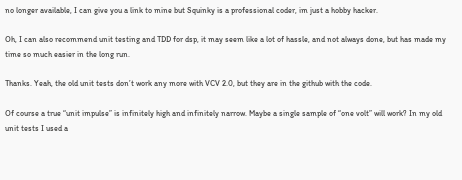no longer available, I can give you a link to mine but Squinky is a professional coder, im just a hobby hacker.

Oh, I can also recommend unit testing and TDD for dsp, it may seem like a lot of hassle, and not always done, but has made my time so much easier in the long run.

Thanks. Yeah, the old unit tests don’t work any more with VCV 2.0, but they are in the github with the code.

Of course a true “unit impulse” is infinitely high and infinitely narrow. Maybe a single sample of “one volt” will work? In my old unit tests I used a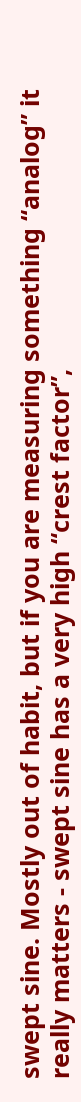swept sine. Mostly out of habit, but if you are measuring something “analog” it really matters - swept sine has a very high “crest factor”,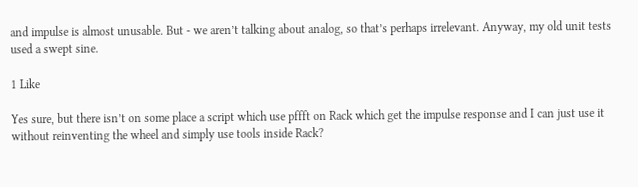and impulse is almost unusable. But - we aren’t talking about analog, so that’s perhaps irrelevant. Anyway, my old unit tests used a swept sine.

1 Like

Yes sure, but there isn’t on some place a script which use pffft on Rack which get the impulse response and I can just use it without reinventing the wheel and simply use tools inside Rack?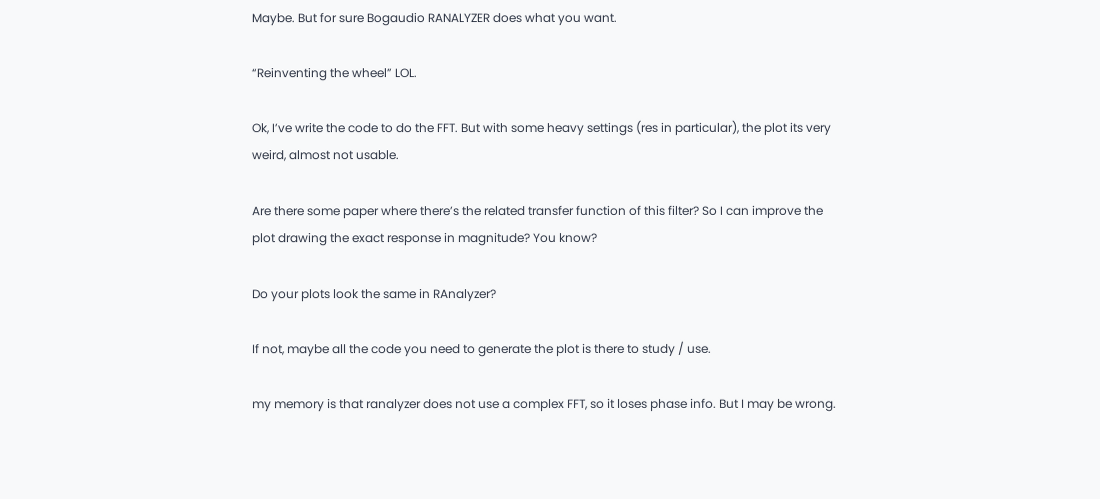Maybe. But for sure Bogaudio RANALYZER does what you want.

“Reinventing the wheel” LOL.

Ok, I’ve write the code to do the FFT. But with some heavy settings (res in particular), the plot its very weird, almost not usable.

Are there some paper where there’s the related transfer function of this filter? So I can improve the plot drawing the exact response in magnitude? You know?

Do your plots look the same in RAnalyzer?

If not, maybe all the code you need to generate the plot is there to study / use.

my memory is that ranalyzer does not use a complex FFT, so it loses phase info. But I may be wrong.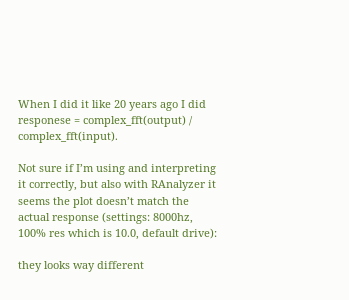When I did it like 20 years ago I did responese = complex_fft(output) / complex_fft(input).

Not sure if I’m using and interpreting it correctly, but also with RAnalyzer it seems the plot doesn’t match the actual response (settings: 8000hz, 100% res which is 10.0, default drive):

they looks way different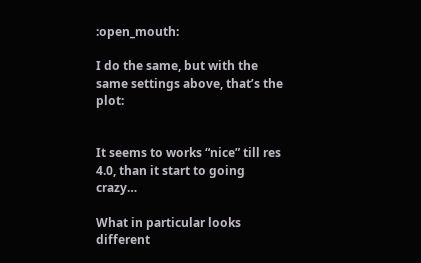:open_mouth:

I do the same, but with the same settings above, that’s the plot:


It seems to works “nice” till res 4.0, than it start to going crazy…

What in particular looks different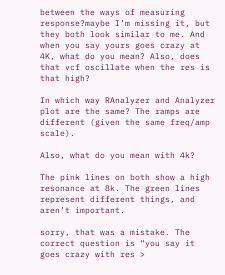between the ways of measuring response?maybe I’m missing it, but they both look similar to me. And when you say yours goes crazy at 4K, what do you mean? Also, does that vcf oscillate when the res is that high?

In which way RAnalyzer and Analyzer plot are the same? The ramps are different (given the same freq/amp scale).

Also, what do you mean with 4k?

The pink lines on both show a high resonance at 8k. The green lines represent different things, and aren’t important.

sorry, that was a mistake. The correct question is “you say it goes crazy with res >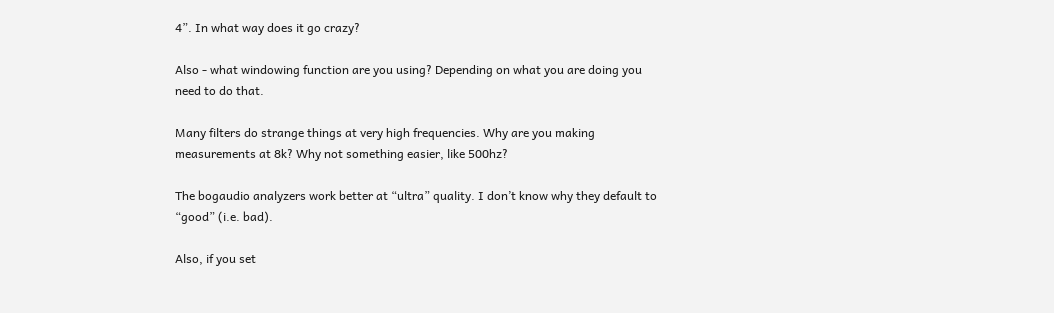4”. In what way does it go crazy?

Also - what windowing function are you using? Depending on what you are doing you need to do that.

Many filters do strange things at very high frequencies. Why are you making measurements at 8k? Why not something easier, like 500hz?

The bogaudio analyzers work better at “ultra” quality. I don’t know why they default to “good” (i.e. bad).

Also, if you set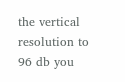the vertical resolution to 96 db you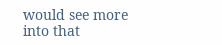would see more into that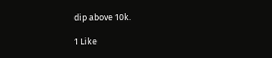dip above 10k.

1 Like